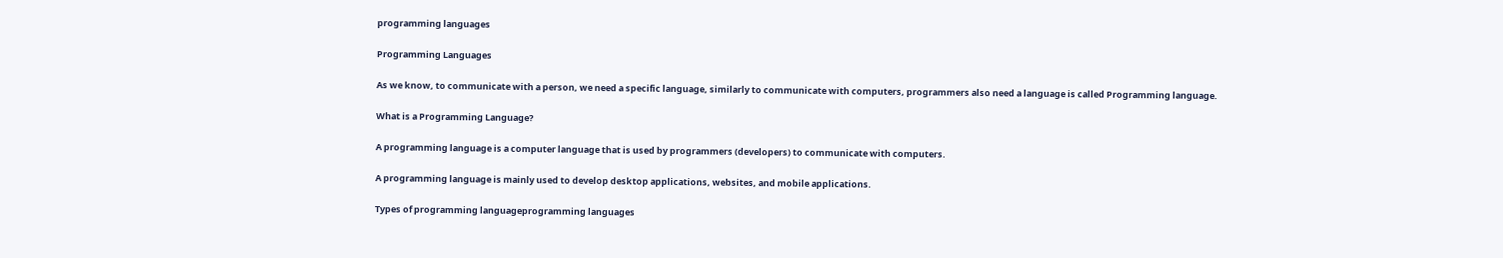programming languages

Programming Languages

As we know, to communicate with a person, we need a specific language, similarly to communicate with computers, programmers also need a language is called Programming language.

What is a Programming Language?

A programming language is a computer language that is used by programmers (developers) to communicate with computers.

A programming language is mainly used to develop desktop applications, websites, and mobile applications.

Types of programming languageprogramming languages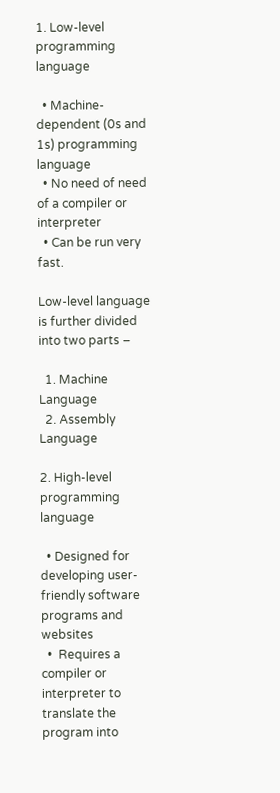1. Low-level programming language

  • Machine-dependent (0s and 1s) programming language
  • No need of need of a compiler or interpreter
  • Can be run very fast.

Low-level language is further divided into two parts –

  1. Machine Language
  2. Assembly Language

2. High-level programming language

  • Designed for developing user-friendly software programs and websites
  •  Requires a compiler or interpreter to translate the program into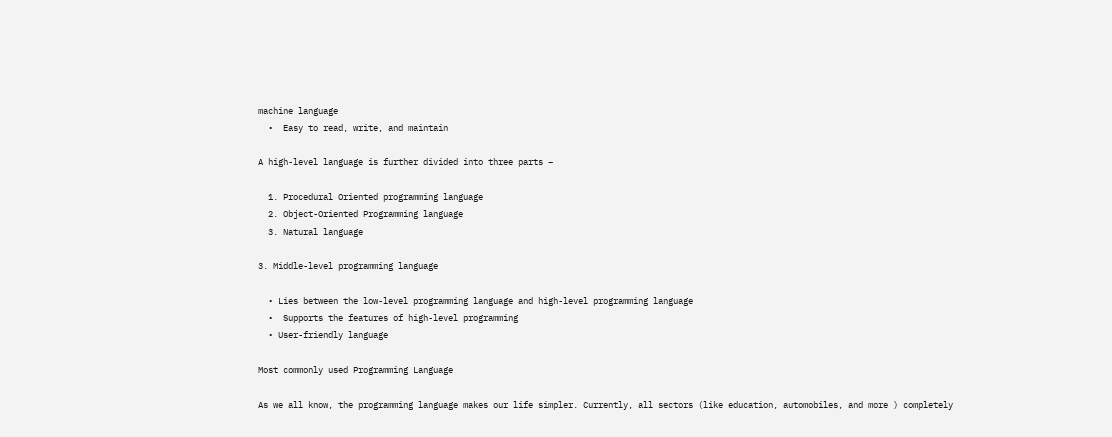machine language
  •  Easy to read, write, and maintain

A high-level language is further divided into three parts –

  1. Procedural Oriented programming language
  2. Object-Oriented Programming language
  3. Natural language

3. Middle-level programming language

  • Lies between the low-level programming language and high-level programming language
  •  Supports the features of high-level programming
  • User-friendly language

Most commonly used Programming Language

As we all know, the programming language makes our life simpler. Currently, all sectors (like education, automobiles, and more ) completely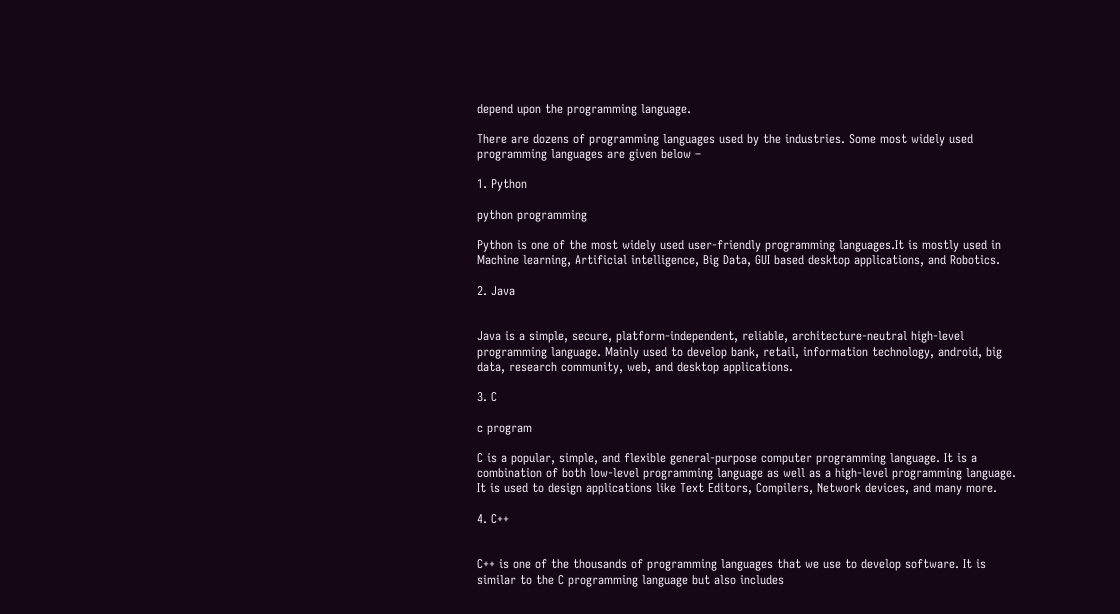depend upon the programming language.

There are dozens of programming languages used by the industries. Some most widely used programming languages are given below –

1. Python

python programming

Python is one of the most widely used user-friendly programming languages.It is mostly used in Machine learning, Artificial intelligence, Big Data, GUI based desktop applications, and Robotics.

2. Java


Java is a simple, secure, platform-independent, reliable, architecture-neutral high-level programming language. Mainly used to develop bank, retail, information technology, android, big data, research community, web, and desktop applications.

3. C

c program

C is a popular, simple, and flexible general-purpose computer programming language. It is a combination of both low-level programming language as well as a high-level programming language. It is used to design applications like Text Editors, Compilers, Network devices, and many more.

4. C++


C++ is one of the thousands of programming languages that we use to develop software. It is similar to the C programming language but also includes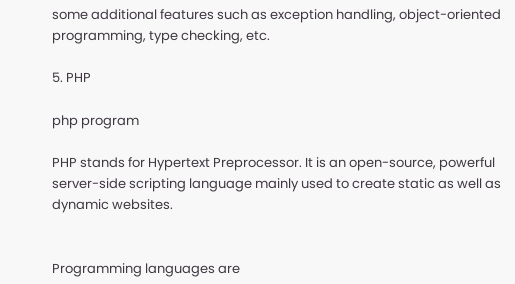some additional features such as exception handling, object-oriented programming, type checking, etc.

5. PHP

php program

PHP stands for Hypertext Preprocessor. It is an open-source, powerful server-side scripting language mainly used to create static as well as dynamic websites.


Programming languages are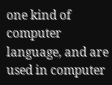one kind of computer language, and are used in computer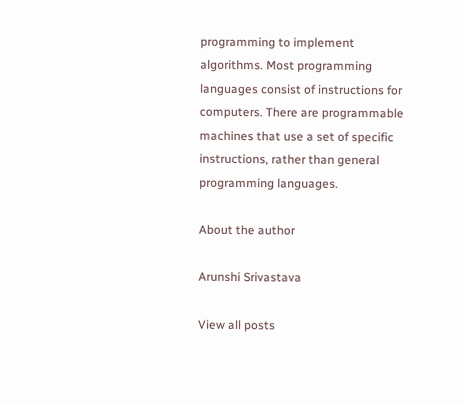programming to implement algorithms. Most programming languages consist of instructions for computers. There are programmable machines that use a set of specific instructions, rather than general programming languages.

About the author

Arunshi Srivastava

View all posts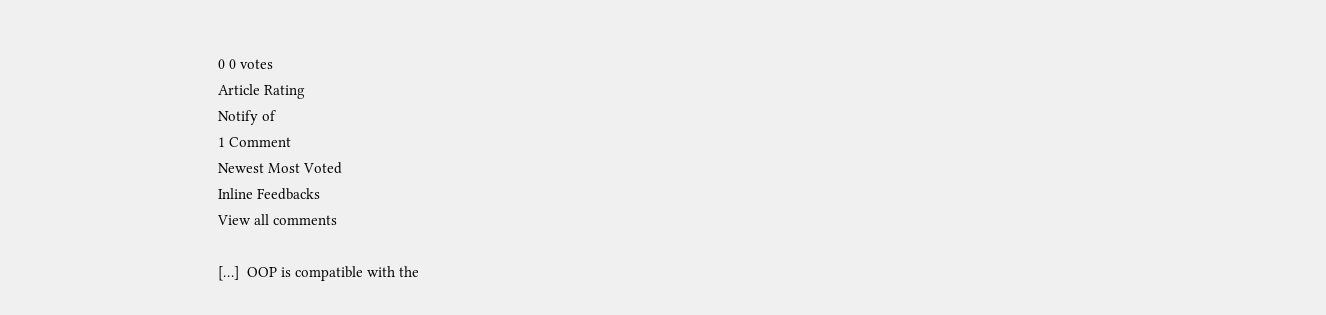0 0 votes
Article Rating
Notify of
1 Comment
Newest Most Voted
Inline Feedbacks
View all comments

[…]  OOP is compatible with the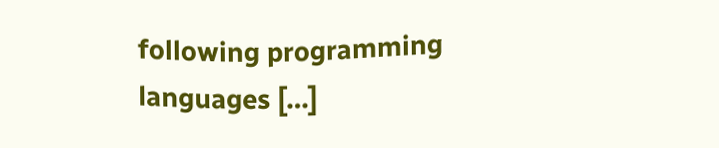following programming languages […]